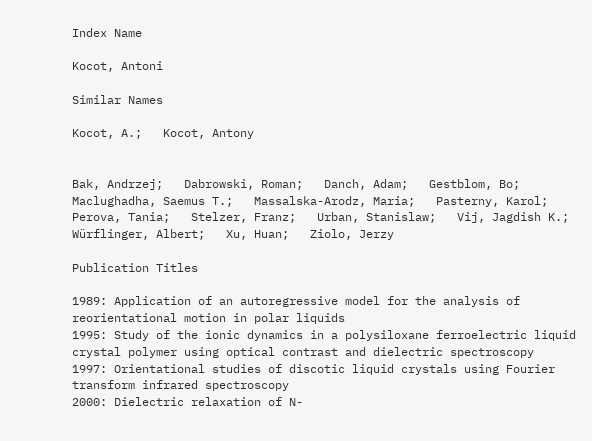Index Name

Kocot, Antoni

Similar Names

Kocot, A.;   Kocot, Antony


Bak, Andrzej;   Dabrowski, Roman;   Danch, Adam;   Gestblom, Bo;   Maclughadha, Saemus T.;   Massalska-Arodz, Maria;   Pasterny, Karol;   Perova, Tania;   Stelzer, Franz;   Urban, Stanislaw;   Vij, Jagdish K.;   Würflinger, Albert;   Xu, Huan;   Ziolo, Jerzy

Publication Titles

1989: Application of an autoregressive model for the analysis of reorientational motion in polar liquids
1995: Study of the ionic dynamics in a polysiloxane ferroelectric liquid crystal polymer using optical contrast and dielectric spectroscopy
1997: Orientational studies of discotic liquid crystals using Fourier transform infrared spectroscopy
2000: Dielectric relaxation of N-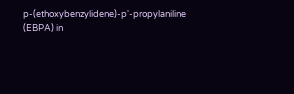p-(ethoxybenzylidene)-p'-propylaniline (EBPA) in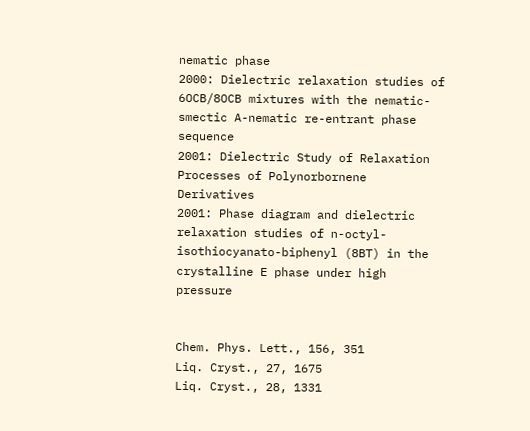nematic phase
2000: Dielectric relaxation studies of 6OCB/8OCB mixtures with the nematic-smectic A-nematic re-entrant phase sequence
2001: Dielectric Study of Relaxation Processes of Polynorbornene Derivatives
2001: Phase diagram and dielectric relaxation studies of n-octyl-isothiocyanato-biphenyl (8BT) in the crystalline E phase under high pressure


Chem. Phys. Lett., 156, 351
Liq. Cryst., 27, 1675
Liq. Cryst., 28, 1331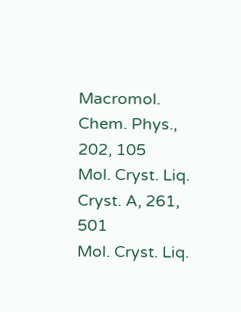Macromol. Chem. Phys., 202, 105
Mol. Cryst. Liq. Cryst. A, 261, 501
Mol. Cryst. Liq.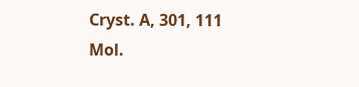Cryst. A, 301, 111
Mol.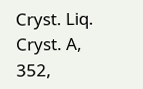Cryst. Liq. Cryst. A, 352,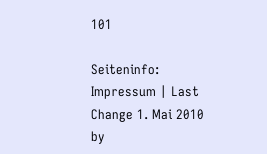101

Seiteninfo: Impressum | Last Change 1. Mai 2010 by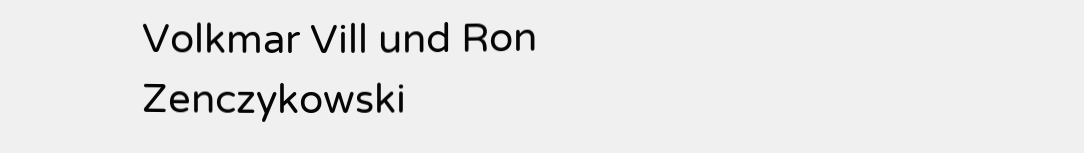Volkmar Vill und Ron Zenczykowski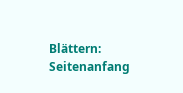Blättern: Seitenanfang